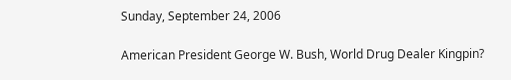Sunday, September 24, 2006

American President George W. Bush, World Drug Dealer Kingpin?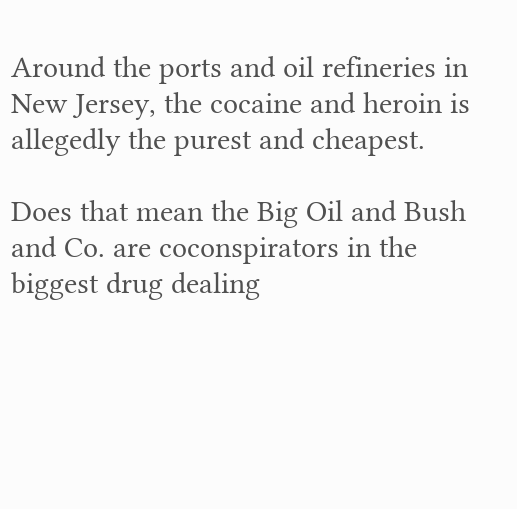Around the ports and oil refineries in New Jersey, the cocaine and heroin is allegedly the purest and cheapest.

Does that mean the Big Oil and Bush and Co. are coconspirators in the biggest drug dealing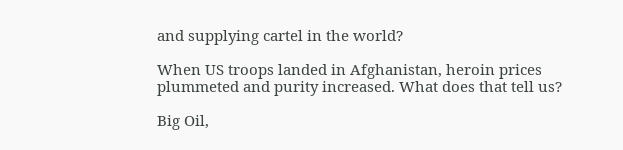and supplying cartel in the world?

When US troops landed in Afghanistan, heroin prices plummeted and purity increased. What does that tell us?

Big Oil,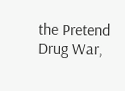the Pretend Drug War,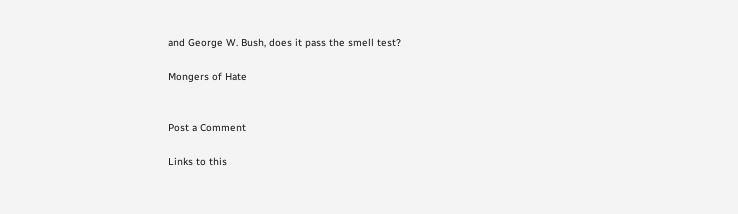and George W. Bush, does it pass the smell test?

Mongers of Hate


Post a Comment

Links to this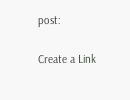post:

Create a Link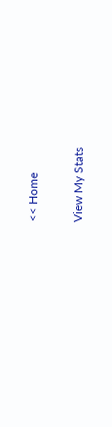<< Home

View My Stats